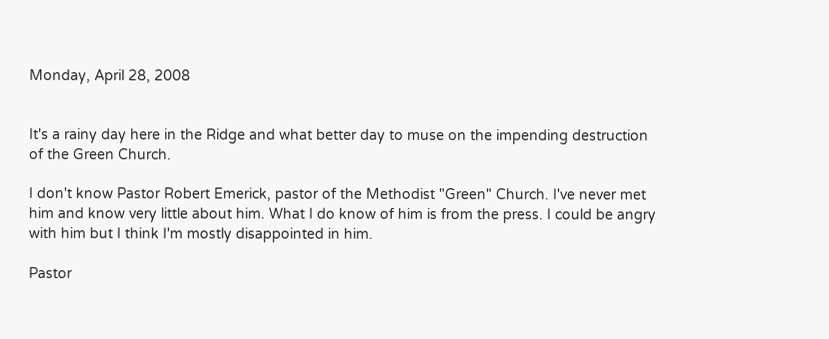Monday, April 28, 2008


It's a rainy day here in the Ridge and what better day to muse on the impending destruction of the Green Church.

I don't know Pastor Robert Emerick, pastor of the Methodist "Green" Church. I've never met him and know very little about him. What I do know of him is from the press. I could be angry with him but I think I'm mostly disappointed in him.

Pastor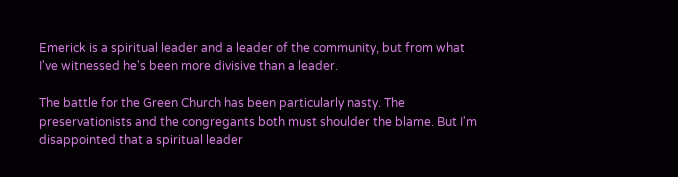Emerick is a spiritual leader and a leader of the community, but from what I've witnessed he's been more divisive than a leader.

The battle for the Green Church has been particularly nasty. The preservationists and the congregants both must shoulder the blame. But I'm disappointed that a spiritual leader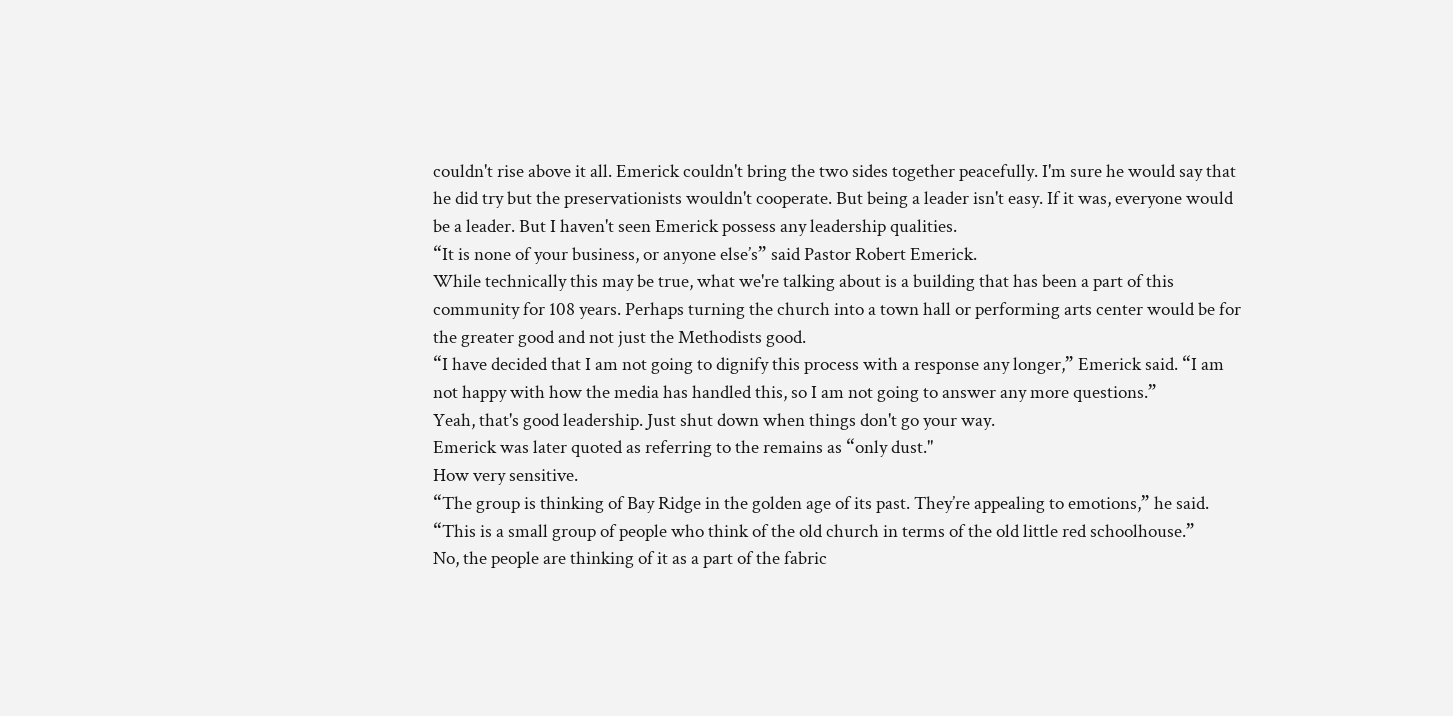couldn't rise above it all. Emerick couldn't bring the two sides together peacefully. I'm sure he would say that he did try but the preservationists wouldn't cooperate. But being a leader isn't easy. If it was, everyone would be a leader. But I haven't seen Emerick possess any leadership qualities.
“It is none of your business, or anyone else’s” said Pastor Robert Emerick.
While technically this may be true, what we're talking about is a building that has been a part of this community for 108 years. Perhaps turning the church into a town hall or performing arts center would be for the greater good and not just the Methodists good.
“I have decided that I am not going to dignify this process with a response any longer,” Emerick said. “I am not happy with how the media has handled this, so I am not going to answer any more questions.”
Yeah, that's good leadership. Just shut down when things don't go your way.
Emerick was later quoted as referring to the remains as “only dust."
How very sensitive.
“The group is thinking of Bay Ridge in the golden age of its past. They’re appealing to emotions,” he said. “This is a small group of people who think of the old church in terms of the old little red schoolhouse.”
No, the people are thinking of it as a part of the fabric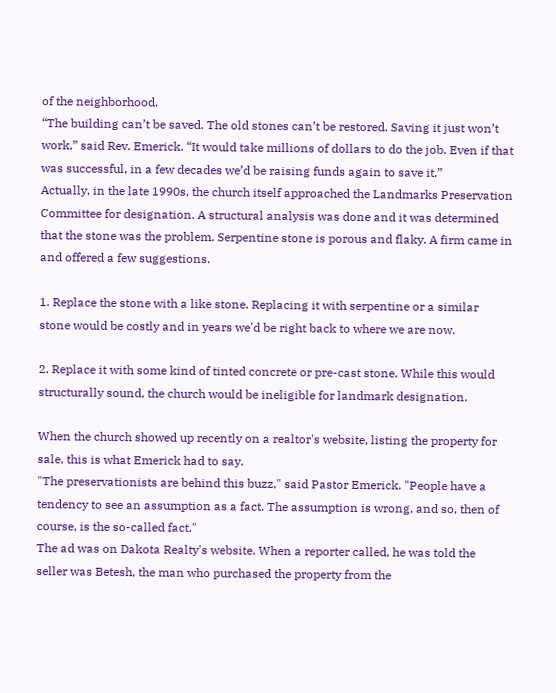of the neighborhood.
“The building can’t be saved. The old stones can’t be restored. Saving it just won’t work,” said Rev. Emerick. “It would take millions of dollars to do the job. Even if that was successful, in a few decades we’d be raising funds again to save it.”
Actually, in the late 1990s, the church itself approached the Landmarks Preservation Committee for designation. A structural analysis was done and it was determined that the stone was the problem. Serpentine stone is porous and flaky. A firm came in and offered a few suggestions.

1. Replace the stone with a like stone. Replacing it with serpentine or a similar stone would be costly and in years we'd be right back to where we are now.

2. Replace it with some kind of tinted concrete or pre-cast stone. While this would structurally sound, the church would be ineligible for landmark designation.

When the church showed up recently on a realtor's website, listing the property for sale, this is what Emerick had to say.
"The preservationists are behind this buzz," said Pastor Emerick. "People have a tendency to see an assumption as a fact. The assumption is wrong, and so, then of course, is the so-called fact."
The ad was on Dakota Realty's website. When a reporter called, he was told the seller was Betesh, the man who purchased the property from the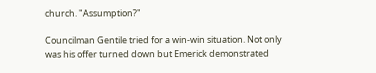church. "Assumption?"

Councilman Gentile tried for a win-win situation. Not only was his offer turned down but Emerick demonstrated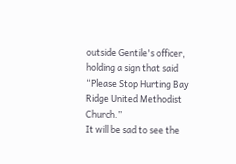outside Gentile's officer, holding a sign that said
“Please Stop Hurting Bay Ridge United Methodist Church.”
It will be sad to see the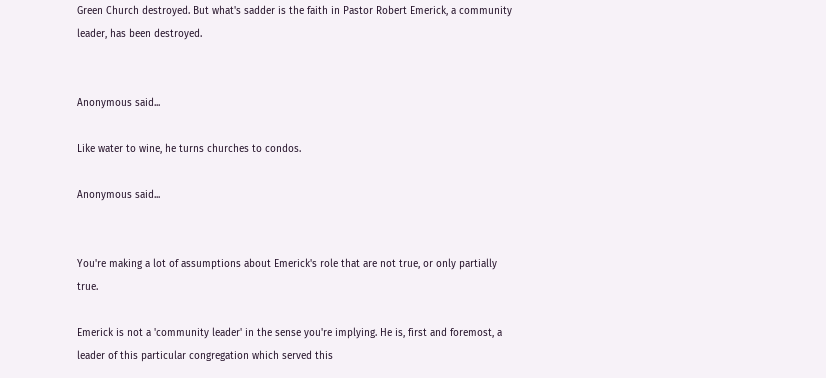Green Church destroyed. But what's sadder is the faith in Pastor Robert Emerick, a community leader, has been destroyed.


Anonymous said...

Like water to wine, he turns churches to condos.

Anonymous said...


You're making a lot of assumptions about Emerick's role that are not true, or only partially true.

Emerick is not a 'community leader' in the sense you're implying. He is, first and foremost, a leader of this particular congregation which served this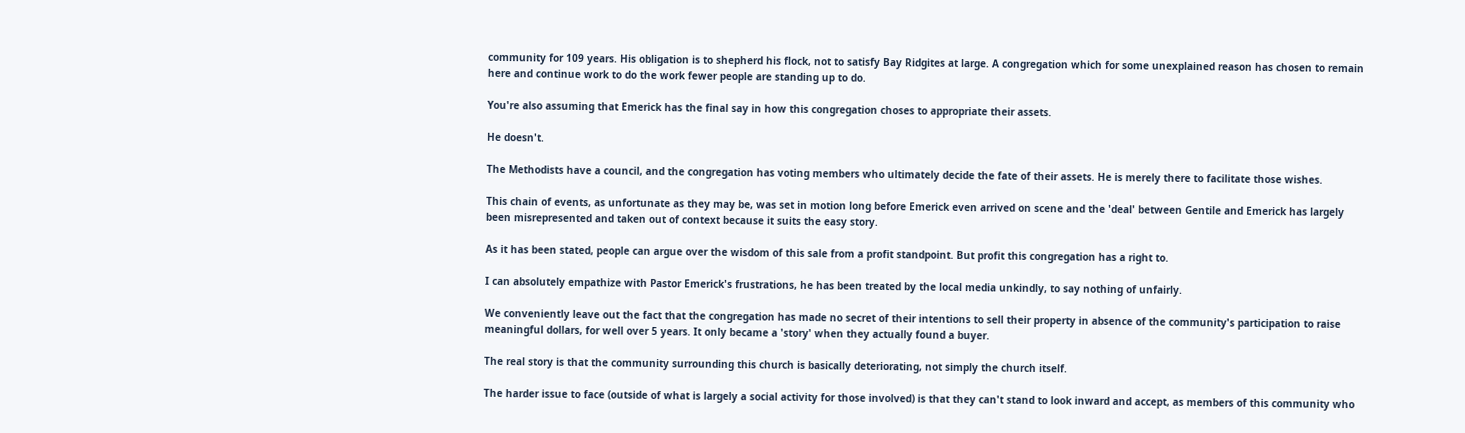community for 109 years. His obligation is to shepherd his flock, not to satisfy Bay Ridgites at large. A congregation which for some unexplained reason has chosen to remain here and continue work to do the work fewer people are standing up to do.

You're also assuming that Emerick has the final say in how this congregation choses to appropriate their assets.

He doesn't.

The Methodists have a council, and the congregation has voting members who ultimately decide the fate of their assets. He is merely there to facilitate those wishes.

This chain of events, as unfortunate as they may be, was set in motion long before Emerick even arrived on scene and the 'deal' between Gentile and Emerick has largely been misrepresented and taken out of context because it suits the easy story.

As it has been stated, people can argue over the wisdom of this sale from a profit standpoint. But profit this congregation has a right to.

I can absolutely empathize with Pastor Emerick's frustrations, he has been treated by the local media unkindly, to say nothing of unfairly.

We conveniently leave out the fact that the congregation has made no secret of their intentions to sell their property in absence of the community's participation to raise meaningful dollars, for well over 5 years. It only became a 'story' when they actually found a buyer.

The real story is that the community surrounding this church is basically deteriorating, not simply the church itself.

The harder issue to face (outside of what is largely a social activity for those involved) is that they can't stand to look inward and accept, as members of this community who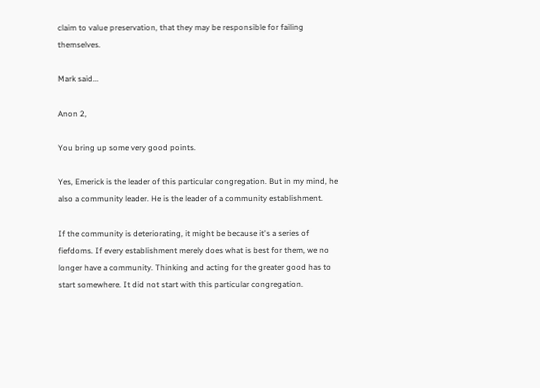claim to value preservation, that they may be responsible for failing themselves.

Mark said...

Anon 2,

You bring up some very good points.

Yes, Emerick is the leader of this particular congregation. But in my mind, he also a community leader. He is the leader of a community establishment.

If the community is deteriorating, it might be because it's a series of fiefdoms. If every establishment merely does what is best for them, we no longer have a community. Thinking and acting for the greater good has to start somewhere. It did not start with this particular congregation.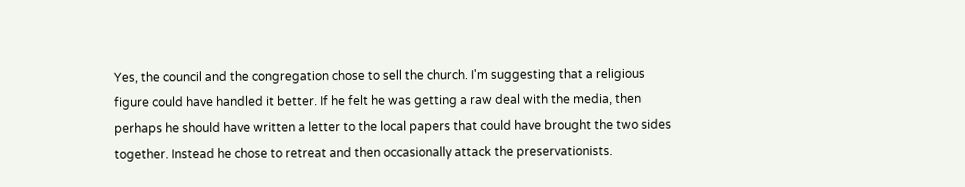Yes, the council and the congregation chose to sell the church. I'm suggesting that a religious figure could have handled it better. If he felt he was getting a raw deal with the media, then perhaps he should have written a letter to the local papers that could have brought the two sides together. Instead he chose to retreat and then occasionally attack the preservationists.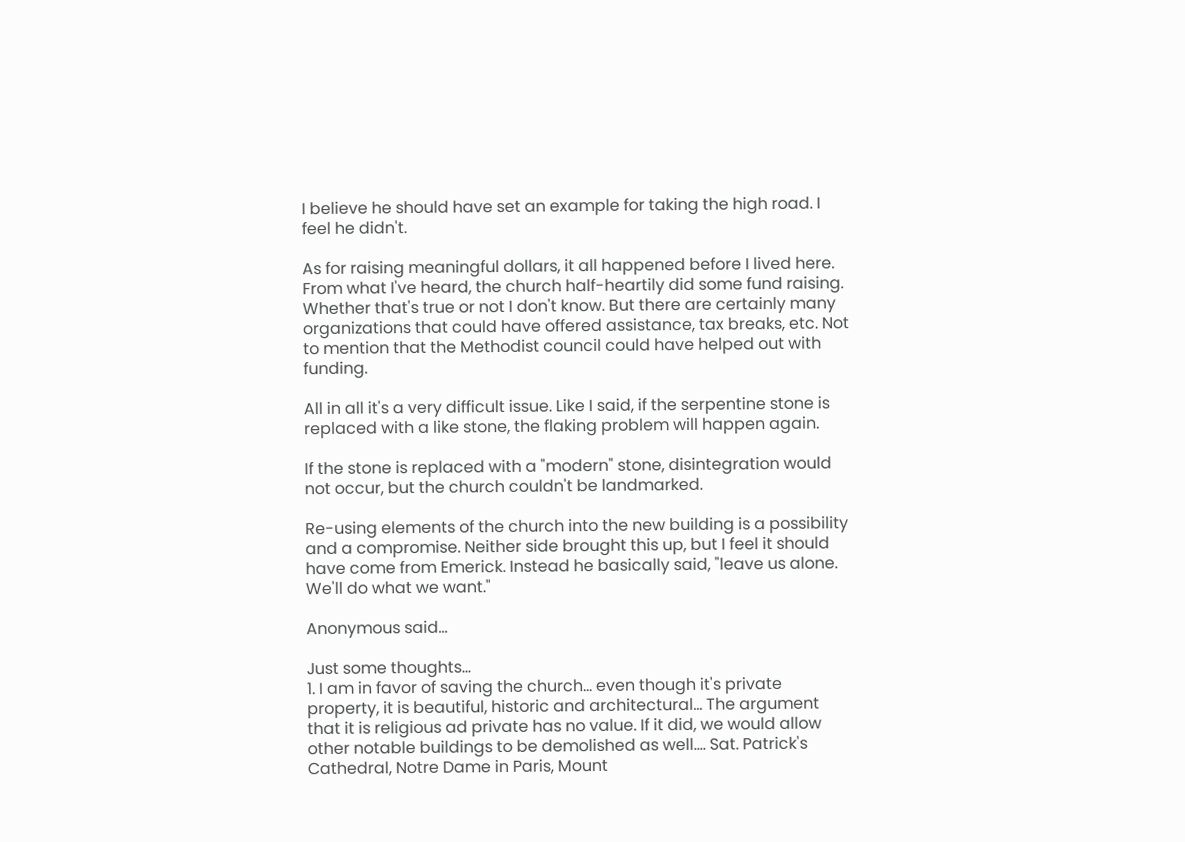I believe he should have set an example for taking the high road. I feel he didn't.

As for raising meaningful dollars, it all happened before I lived here. From what I've heard, the church half-heartily did some fund raising. Whether that's true or not I don't know. But there are certainly many organizations that could have offered assistance, tax breaks, etc. Not to mention that the Methodist council could have helped out with funding.

All in all it's a very difficult issue. Like I said, if the serpentine stone is replaced with a like stone, the flaking problem will happen again.

If the stone is replaced with a "modern" stone, disintegration would not occur, but the church couldn't be landmarked.

Re-using elements of the church into the new building is a possibility and a compromise. Neither side brought this up, but I feel it should have come from Emerick. Instead he basically said, "leave us alone. We'll do what we want."

Anonymous said...

Just some thoughts...
1. I am in favor of saving the church... even though it's private property, it is beautiful, historic and architectural... The argument that it is religious ad private has no value. If it did, we would allow other notable buildings to be demolished as well.... Sat. Patrick's Cathedral, Notre Dame in Paris, Mount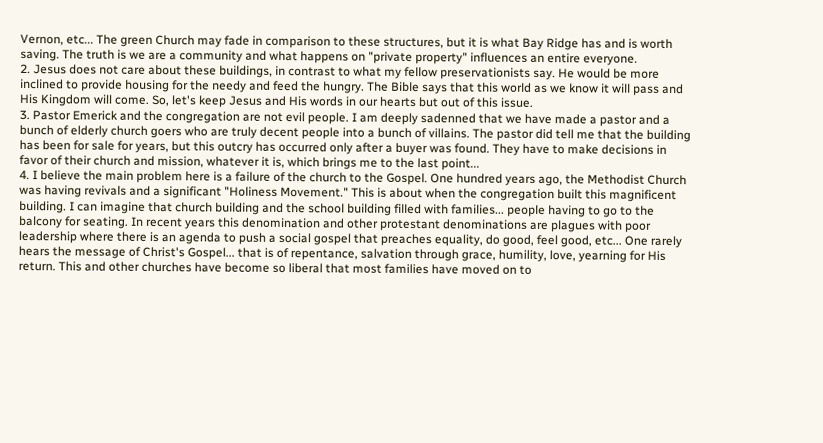Vernon, etc... The green Church may fade in comparison to these structures, but it is what Bay Ridge has and is worth saving. The truth is we are a community and what happens on "private property" influences an entire everyone.
2. Jesus does not care about these buildings, in contrast to what my fellow preservationists say. He would be more inclined to provide housing for the needy and feed the hungry. The Bible says that this world as we know it will pass and His Kingdom will come. So, let's keep Jesus and His words in our hearts but out of this issue.
3. Pastor Emerick and the congregation are not evil people. I am deeply sadenned that we have made a pastor and a bunch of elderly church goers who are truly decent people into a bunch of villains. The pastor did tell me that the building has been for sale for years, but this outcry has occurred only after a buyer was found. They have to make decisions in favor of their church and mission, whatever it is, which brings me to the last point...
4. I believe the main problem here is a failure of the church to the Gospel. One hundred years ago, the Methodist Church was having revivals and a significant "Holiness Movement." This is about when the congregation built this magnificent building. I can imagine that church building and the school building filled with families... people having to go to the balcony for seating. In recent years this denomination and other protestant denominations are plagues with poor leadership where there is an agenda to push a social gospel that preaches equality, do good, feel good, etc... One rarely hears the message of Christ's Gospel... that is of repentance, salvation through grace, humility, love, yearning for His return. This and other churches have become so liberal that most families have moved on to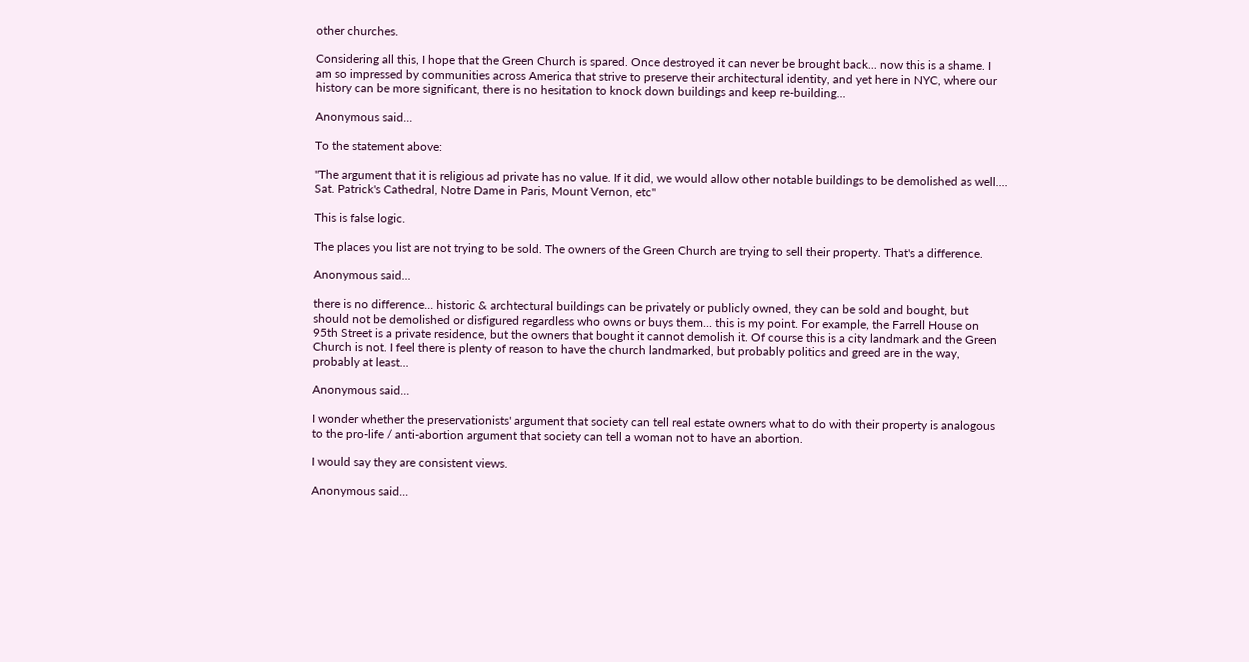other churches.

Considering all this, I hope that the Green Church is spared. Once destroyed it can never be brought back... now this is a shame. I am so impressed by communities across America that strive to preserve their architectural identity, and yet here in NYC, where our history can be more significant, there is no hesitation to knock down buildings and keep re-building...

Anonymous said...

To the statement above:

"The argument that it is religious ad private has no value. If it did, we would allow other notable buildings to be demolished as well.... Sat. Patrick's Cathedral, Notre Dame in Paris, Mount Vernon, etc"

This is false logic.

The places you list are not trying to be sold. The owners of the Green Church are trying to sell their property. That's a difference.

Anonymous said...

there is no difference... historic & archtectural buildings can be privately or publicly owned, they can be sold and bought, but should not be demolished or disfigured regardless who owns or buys them... this is my point. For example, the Farrell House on 95th Street is a private residence, but the owners that bought it cannot demolish it. Of course this is a city landmark and the Green Church is not. I feel there is plenty of reason to have the church landmarked, but probably politics and greed are in the way, probably at least...

Anonymous said...

I wonder whether the preservationists' argument that society can tell real estate owners what to do with their property is analogous to the pro-life / anti-abortion argument that society can tell a woman not to have an abortion.

I would say they are consistent views.

Anonymous said...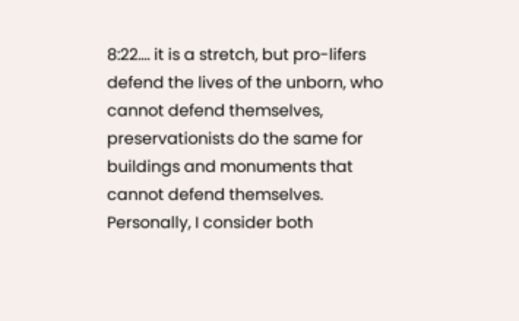8:22.... it is a stretch, but pro-lifers defend the lives of the unborn, who cannot defend themselves, preservationists do the same for buildings and monuments that cannot defend themselves. Personally, I consider both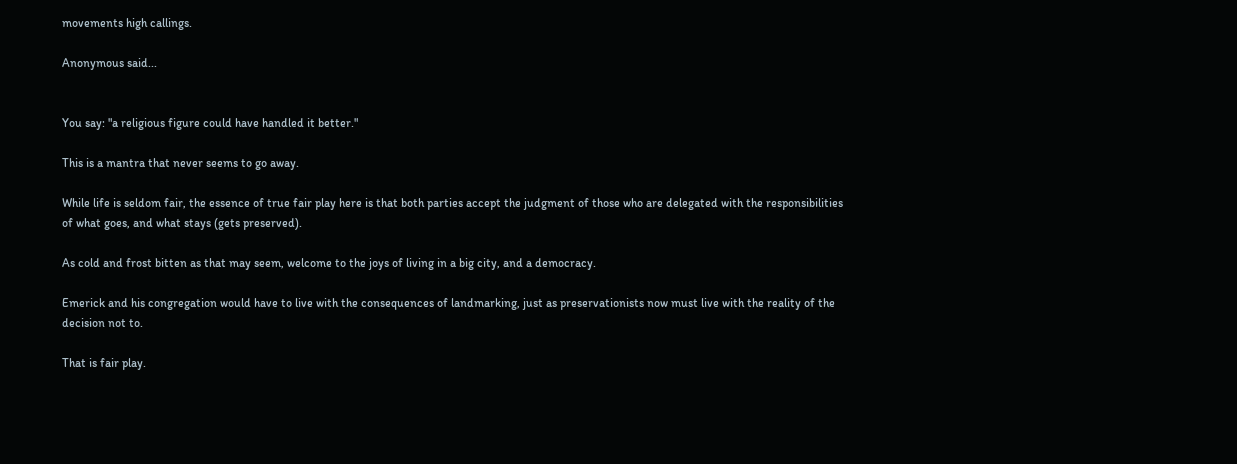movements high callings.

Anonymous said...


You say: "a religious figure could have handled it better."

This is a mantra that never seems to go away.

While life is seldom fair, the essence of true fair play here is that both parties accept the judgment of those who are delegated with the responsibilities of what goes, and what stays (gets preserved).

As cold and frost bitten as that may seem, welcome to the joys of living in a big city, and a democracy.

Emerick and his congregation would have to live with the consequences of landmarking, just as preservationists now must live with the reality of the decision not to.

That is fair play.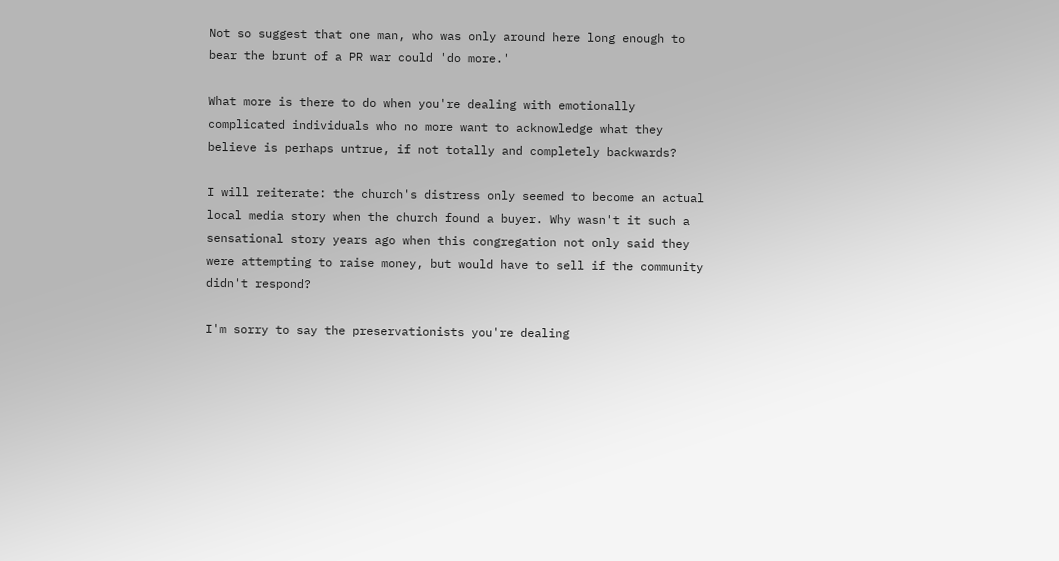Not so suggest that one man, who was only around here long enough to bear the brunt of a PR war could 'do more.'

What more is there to do when you're dealing with emotionally complicated individuals who no more want to acknowledge what they believe is perhaps untrue, if not totally and completely backwards?

I will reiterate: the church's distress only seemed to become an actual local media story when the church found a buyer. Why wasn't it such a sensational story years ago when this congregation not only said they were attempting to raise money, but would have to sell if the community didn't respond?

I'm sorry to say the preservationists you're dealing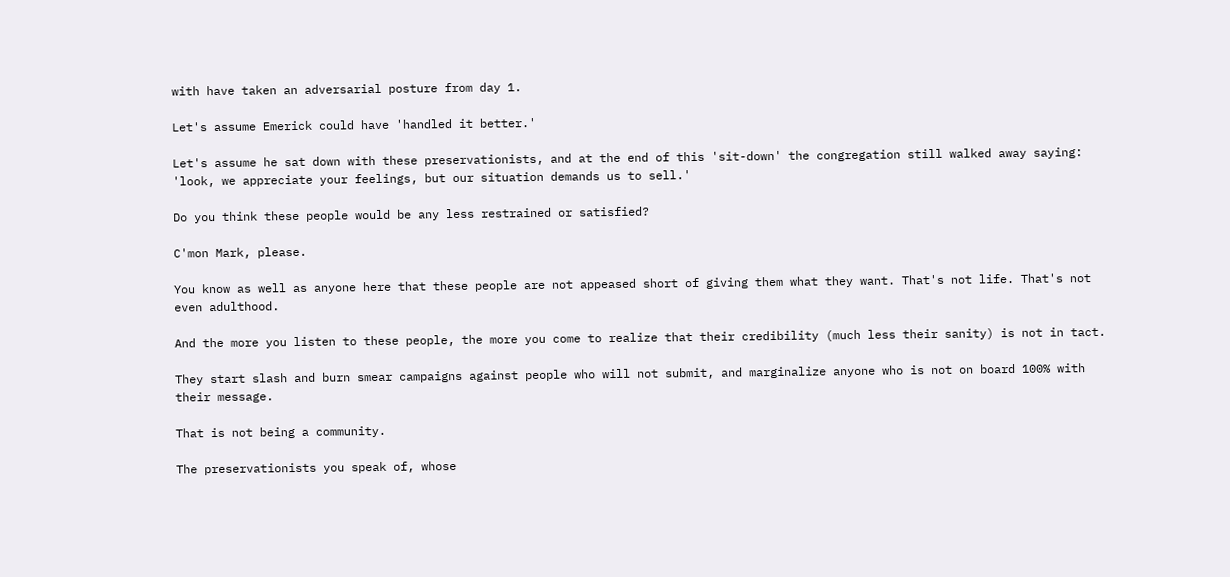with have taken an adversarial posture from day 1.

Let's assume Emerick could have 'handled it better.'

Let's assume he sat down with these preservationists, and at the end of this 'sit-down' the congregation still walked away saying: 'look, we appreciate your feelings, but our situation demands us to sell.'

Do you think these people would be any less restrained or satisfied?

C'mon Mark, please.

You know as well as anyone here that these people are not appeased short of giving them what they want. That's not life. That's not even adulthood.

And the more you listen to these people, the more you come to realize that their credibility (much less their sanity) is not in tact.

They start slash and burn smear campaigns against people who will not submit, and marginalize anyone who is not on board 100% with their message.

That is not being a community.

The preservationists you speak of, whose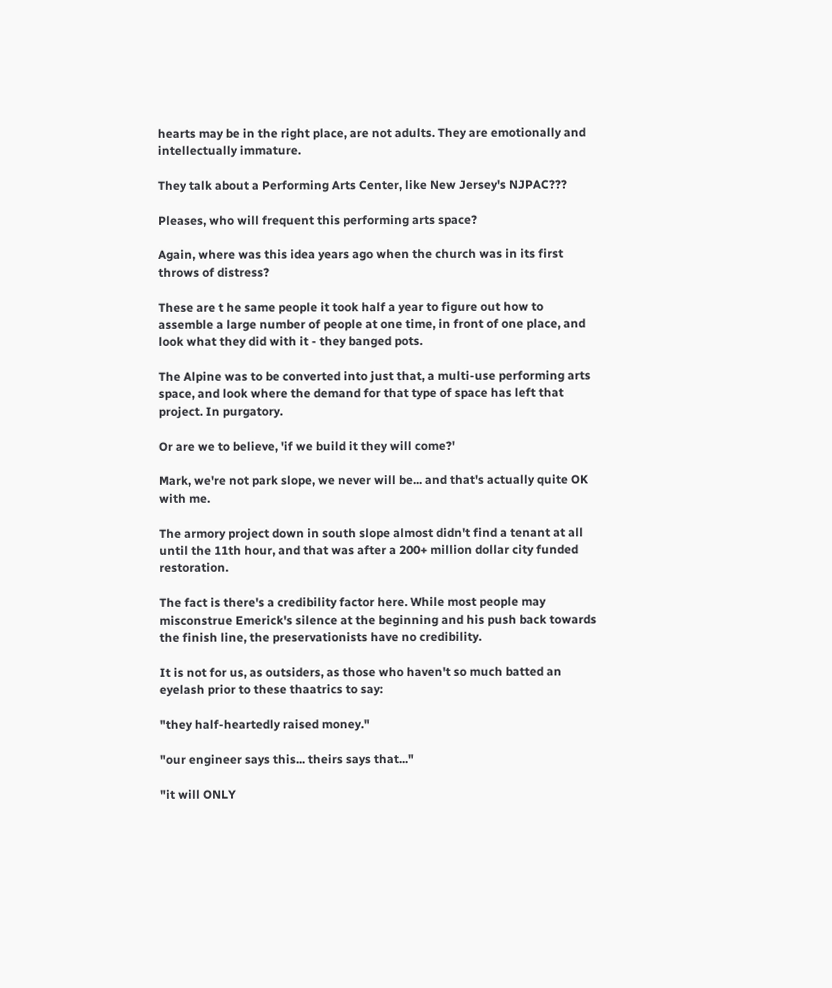hearts may be in the right place, are not adults. They are emotionally and intellectually immature.

They talk about a Performing Arts Center, like New Jersey's NJPAC???

Pleases, who will frequent this performing arts space?

Again, where was this idea years ago when the church was in its first throws of distress?

These are t he same people it took half a year to figure out how to assemble a large number of people at one time, in front of one place, and look what they did with it - they banged pots.

The Alpine was to be converted into just that, a multi-use performing arts space, and look where the demand for that type of space has left that project. In purgatory.

Or are we to believe, 'if we build it they will come?'

Mark, we're not park slope, we never will be... and that's actually quite OK with me.

The armory project down in south slope almost didn't find a tenant at all until the 11th hour, and that was after a 200+ million dollar city funded restoration.

The fact is there's a credibility factor here. While most people may misconstrue Emerick's silence at the beginning and his push back towards the finish line, the preservationists have no credibility.

It is not for us, as outsiders, as those who haven't so much batted an eyelash prior to these thaatrics to say:

"they half-heartedly raised money."

"our engineer says this... theirs says that..."

"it will ONLY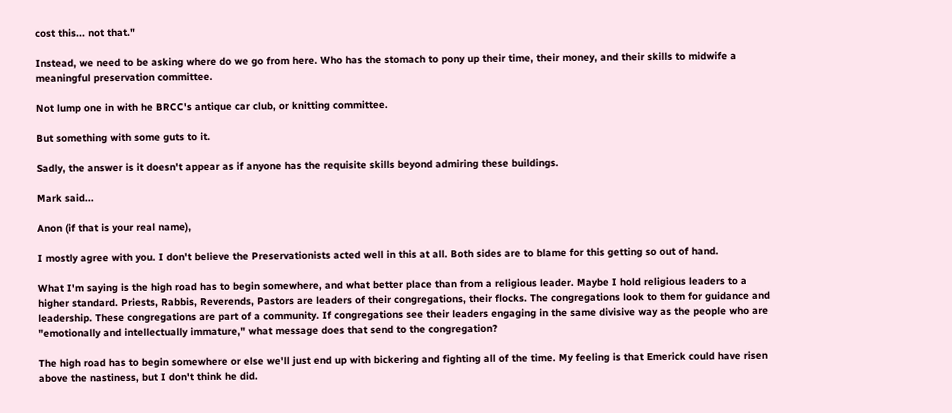cost this... not that."

Instead, we need to be asking where do we go from here. Who has the stomach to pony up their time, their money, and their skills to midwife a meaningful preservation committee.

Not lump one in with he BRCC's antique car club, or knitting committee.

But something with some guts to it.

Sadly, the answer is it doesn't appear as if anyone has the requisite skills beyond admiring these buildings.

Mark said...

Anon (if that is your real name),

I mostly agree with you. I don't believe the Preservationists acted well in this at all. Both sides are to blame for this getting so out of hand.

What I'm saying is the high road has to begin somewhere, and what better place than from a religious leader. Maybe I hold religious leaders to a higher standard. Priests, Rabbis, Reverends, Pastors are leaders of their congregations, their flocks. The congregations look to them for guidance and leadership. These congregations are part of a community. If congregations see their leaders engaging in the same divisive way as the people who are "emotionally and intellectually immature," what message does that send to the congregation?

The high road has to begin somewhere or else we'll just end up with bickering and fighting all of the time. My feeling is that Emerick could have risen above the nastiness, but I don't think he did.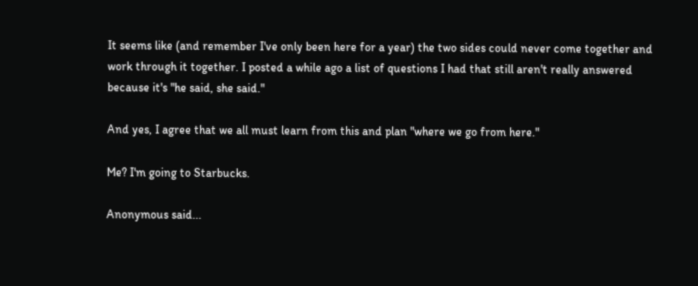It seems like (and remember I've only been here for a year) the two sides could never come together and work through it together. I posted a while ago a list of questions I had that still aren't really answered because it's "he said, she said."

And yes, I agree that we all must learn from this and plan "where we go from here."

Me? I'm going to Starbucks.

Anonymous said...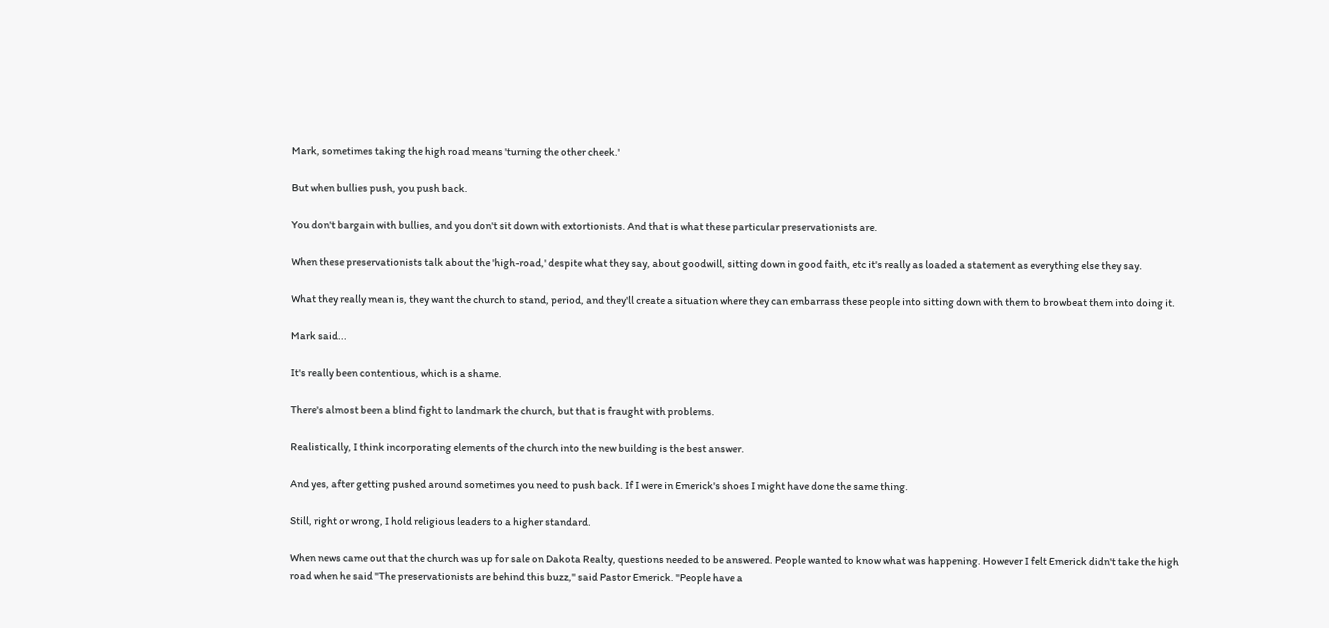Mark, sometimes taking the high road means 'turning the other cheek.'

But when bullies push, you push back.

You don't bargain with bullies, and you don't sit down with extortionists. And that is what these particular preservationists are.

When these preservationists talk about the 'high-road,' despite what they say, about goodwill, sitting down in good faith, etc it's really as loaded a statement as everything else they say.

What they really mean is, they want the church to stand, period, and they'll create a situation where they can embarrass these people into sitting down with them to browbeat them into doing it.

Mark said...

It's really been contentious, which is a shame.

There's almost been a blind fight to landmark the church, but that is fraught with problems.

Realistically, I think incorporating elements of the church into the new building is the best answer.

And yes, after getting pushed around sometimes you need to push back. If I were in Emerick's shoes I might have done the same thing.

Still, right or wrong, I hold religious leaders to a higher standard.

When news came out that the church was up for sale on Dakota Realty, questions needed to be answered. People wanted to know what was happening. However I felt Emerick didn't take the high road when he said "The preservationists are behind this buzz," said Pastor Emerick. "People have a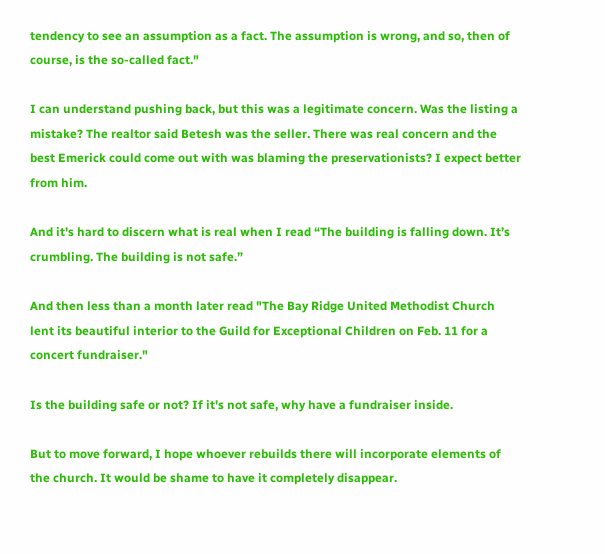tendency to see an assumption as a fact. The assumption is wrong, and so, then of course, is the so-called fact."

I can understand pushing back, but this was a legitimate concern. Was the listing a mistake? The realtor said Betesh was the seller. There was real concern and the best Emerick could come out with was blaming the preservationists? I expect better from him.

And it's hard to discern what is real when I read “The building is falling down. It’s crumbling. The building is not safe.”

And then less than a month later read "The Bay Ridge United Methodist Church lent its beautiful interior to the Guild for Exceptional Children on Feb. 11 for a concert fundraiser."

Is the building safe or not? If it's not safe, why have a fundraiser inside.

But to move forward, I hope whoever rebuilds there will incorporate elements of the church. It would be shame to have it completely disappear.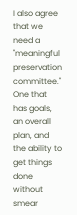I also agree that we need a "meaningful preservation committee." One that has goals, an overall plan, and the ability to get things done without smear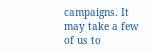campaigns. It may take a few of us to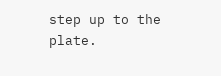step up to the plate.